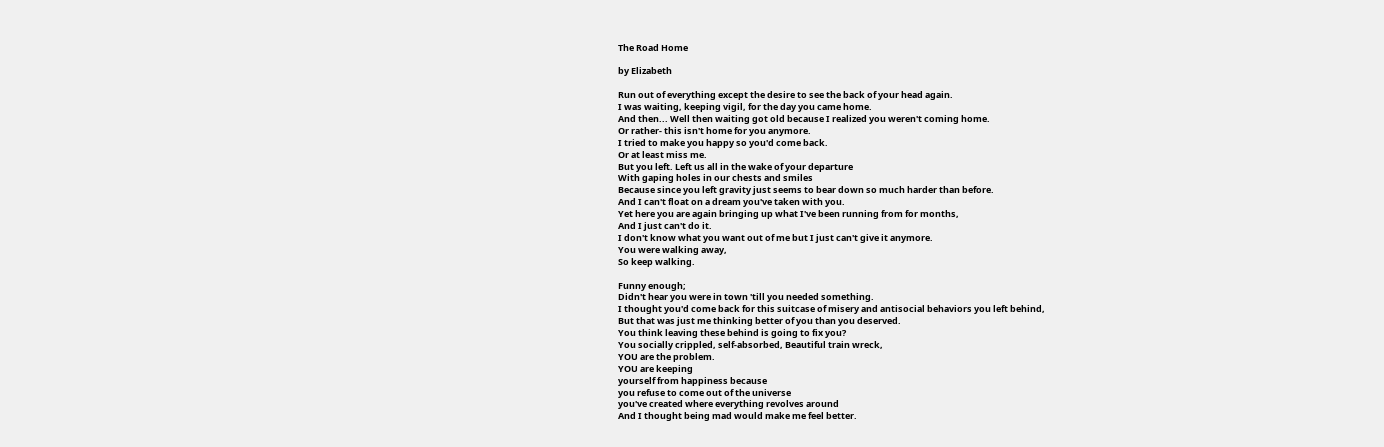The Road Home

by Elizabeth

Run out of everything except the desire to see the back of your head again.
I was waiting, keeping vigil, for the day you came home.
And then... Well then waiting got old because I realized you weren't coming home.
Or rather- this isn't home for you anymore.
I tried to make you happy so you'd come back.
Or at least miss me.
But you left. Left us all in the wake of your departure
With gaping holes in our chests and smiles
Because since you left gravity just seems to bear down so much harder than before.
And I can't float on a dream you've taken with you.
Yet here you are again bringing up what I've been running from for months,
And I just can't do it.
I don't know what you want out of me but I just can't give it anymore.
You were walking away,
So keep walking.

Funny enough;
Didn't hear you were in town 'till you needed something.
I thought you'd come back for this suitcase of misery and antisocial behaviors you left behind,
But that was just me thinking better of you than you deserved.
You think leaving these behind is going to fix you?
You socially crippled, self-absorbed, Beautiful train wreck,
YOU are the problem.
YOU are keeping
yourself from happiness because
you refuse to come out of the universe
you've created where everything revolves around
And I thought being mad would make me feel better.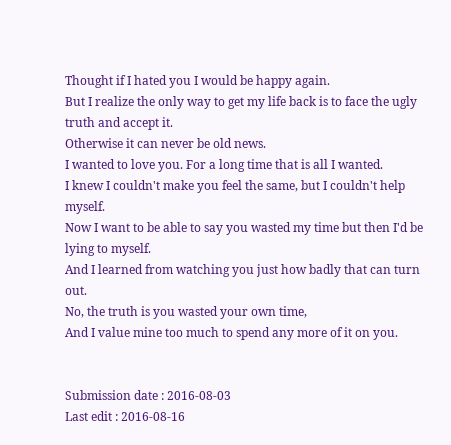Thought if I hated you I would be happy again.
But I realize the only way to get my life back is to face the ugly truth and accept it.
Otherwise it can never be old news.
I wanted to love you. For a long time that is all I wanted.
I knew I couldn't make you feel the same, but I couldn't help myself.
Now I want to be able to say you wasted my time but then I'd be lying to myself.
And I learned from watching you just how badly that can turn out.
No, the truth is you wasted your own time,
And I value mine too much to spend any more of it on you.


Submission date : 2016-08-03
Last edit : 2016-08-16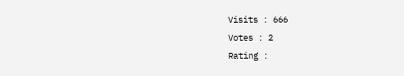Visits : 666
Votes : 2
Rating :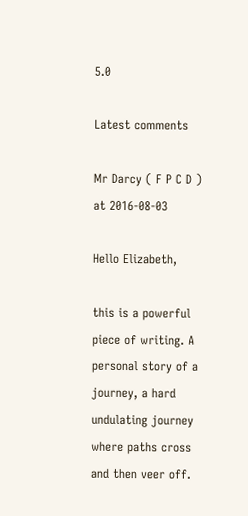5.0

Latest comments

Mr Darcy ( F P C D ) at 2016-08-03

Hello Elizabeth,

this is a powerful piece of writing. A personal story of a journey, a hard undulating journey where paths cross and then veer off.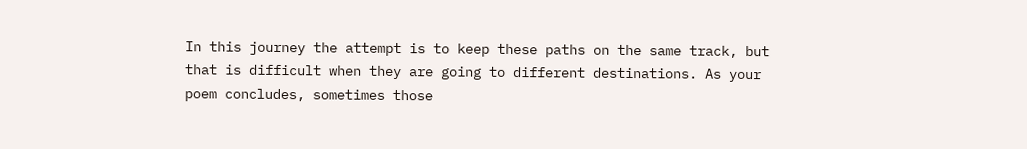In this journey the attempt is to keep these paths on the same track, but that is difficult when they are going to different destinations. As your poem concludes, sometimes those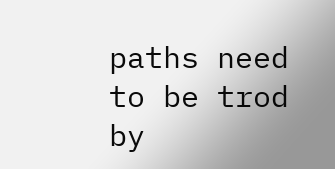paths need to be trod by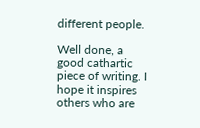different people.

Well done, a good cathartic piece of writing. I hope it inspires others who are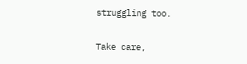struggling too.

Take care,